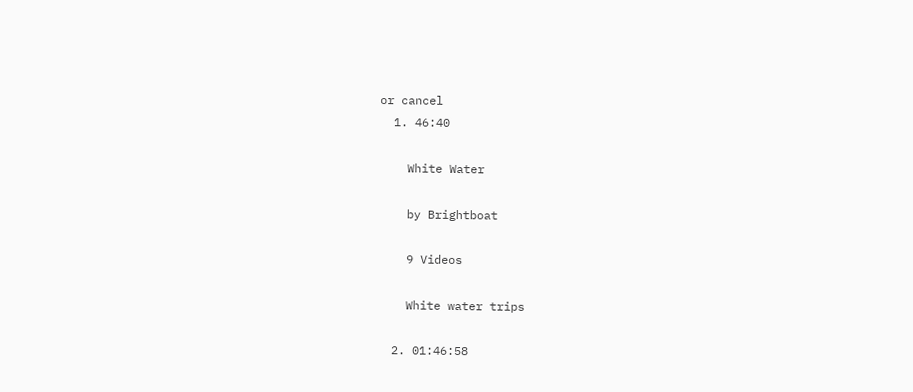or cancel
  1. 46:40

    White Water

    by Brightboat

    9 Videos

    White water trips

  2. 01:46:58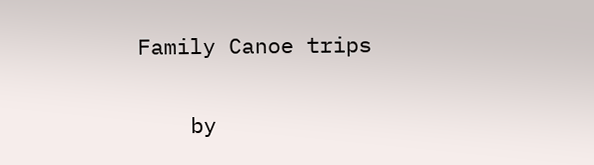Family Canoe trips

    by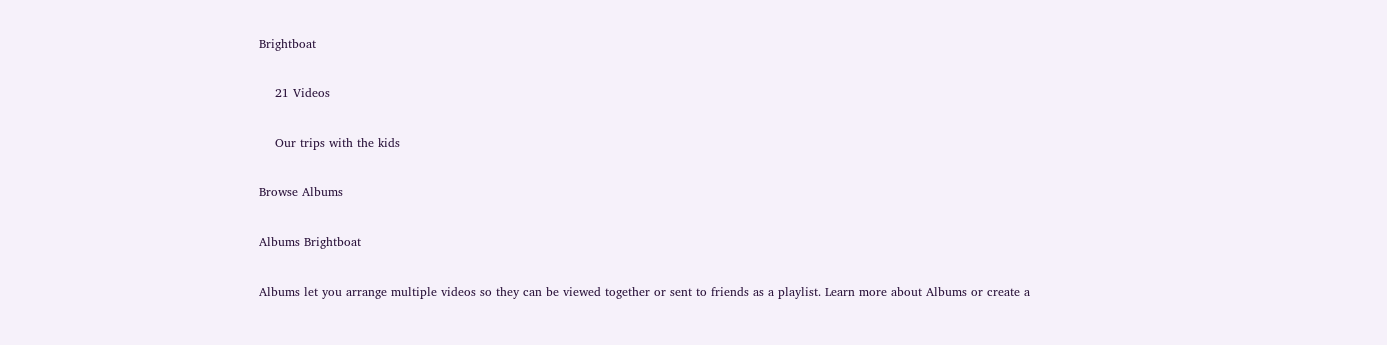Brightboat

    21 Videos

    Our trips with the kids

Browse Albums

Albums Brightboat

Albums let you arrange multiple videos so they can be viewed together or sent to friends as a playlist. Learn more about Albums or create a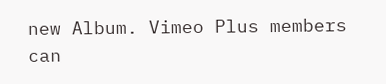new Album. Vimeo Plus members can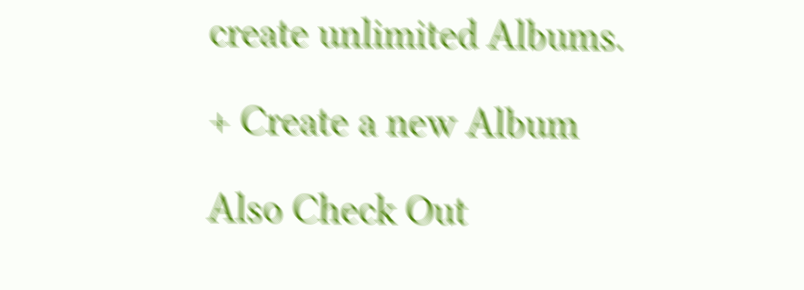create unlimited Albums.

+ Create a new Album

Also Check Out